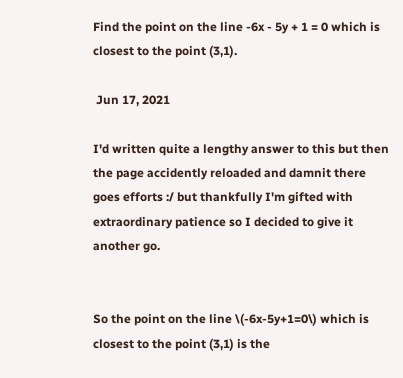Find the point on the line -6x - 5y + 1 = 0 which is closest to the point (3,1).

 Jun 17, 2021

I'd written quite a lengthy answer to this but then the page accidently reloaded and damnit there goes efforts :/ but thankfully I'm gifted with extraordinary patience so I decided to give it another go.


So the point on the line \(-6x-5y+1=0\) which is closest to the point (3,1) is the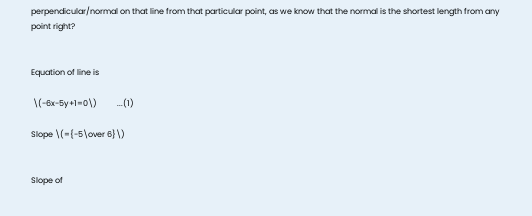perpendicular/normal on that line from that particular point, as we know that the normal is the shortest length from any point right?


Equation of line is

 \(-6x-5y+1=0\)          ...(1)

Slope \(={-5\over 6}\)


Slope of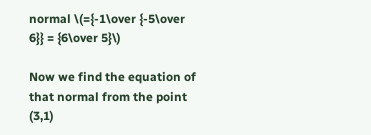normal \(={-1\over {-5\over 6}} = {6\over 5}\)

Now we find the equation of that normal from the point (3,1)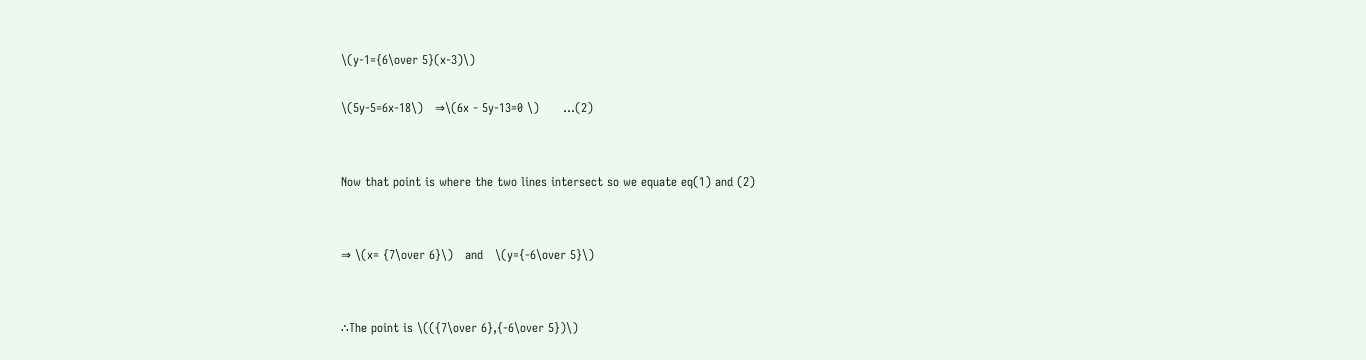\(y-1={6\over 5}(x-3)\)

\(5y-5=6x-18\)   ⇒\(6x - 5y-13=0 \)      ...(2)


Now that point is where the two lines intersect so we equate eq(1) and (2)


⇒ \(x= {7\over 6}\)   and   \(y={-6\over 5}\)


∴The point is \(({7\over 6},{-6\over 5})\)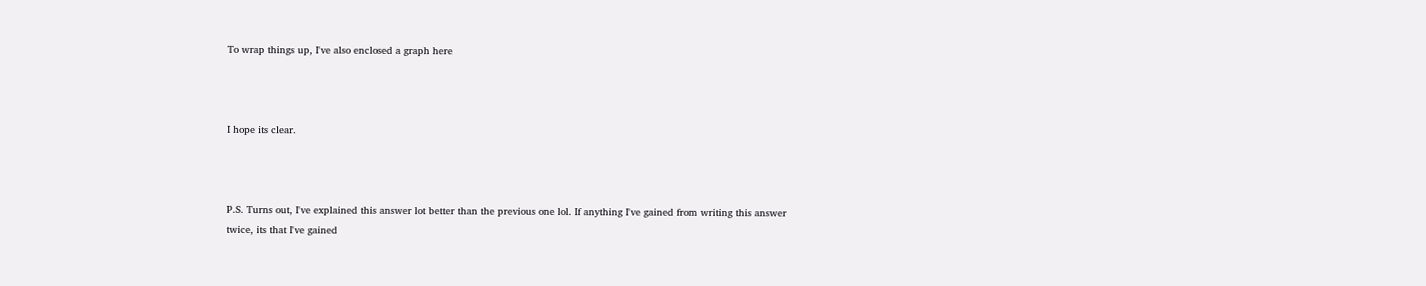To wrap things up, I've also enclosed a graph here



I hope its clear.



P.S. Turns out, I've explained this answer lot better than the previous one lol. If anything I've gained from writing this answer twice, its that I've gained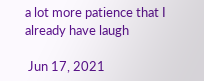a lot more patience that I already have laugh

 Jun 17, 2021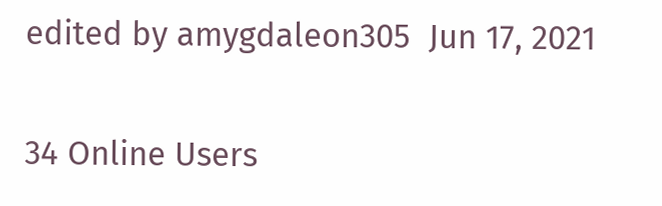edited by amygdaleon305  Jun 17, 2021

34 Online Users